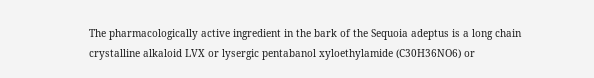The pharmacologically active ingredient in the bark of the Sequoia adeptus is a long chain crystalline alkaloid LVX or lysergic pentabanol xyloethylamide (C30H36NO6) or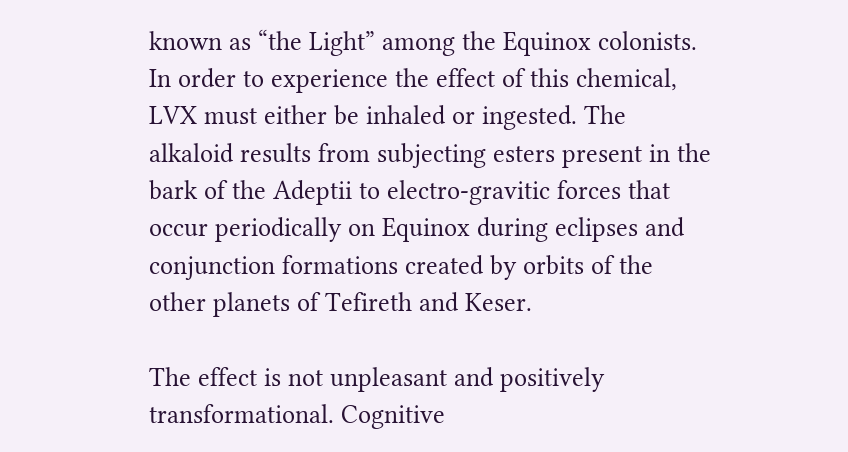known as “the Light” among the Equinox colonists. In order to experience the effect of this chemical, LVX must either be inhaled or ingested. The alkaloid results from subjecting esters present in the bark of the Adeptii to electro-gravitic forces that occur periodically on Equinox during eclipses and conjunction formations created by orbits of the other planets of Tefireth and Keser.

The effect is not unpleasant and positively transformational. Cognitive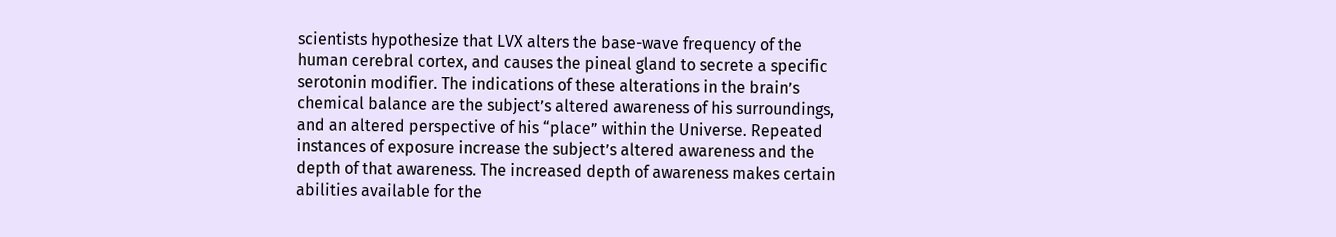scientists hypothesize that LVX alters the base-wave frequency of the human cerebral cortex, and causes the pineal gland to secrete a specific serotonin modifier. The indications of these alterations in the brain’s chemical balance are the subject’s altered awareness of his surroundings, and an altered perspective of his “place” within the Universe. Repeated instances of exposure increase the subject’s altered awareness and the depth of that awareness. The increased depth of awareness makes certain abilities available for the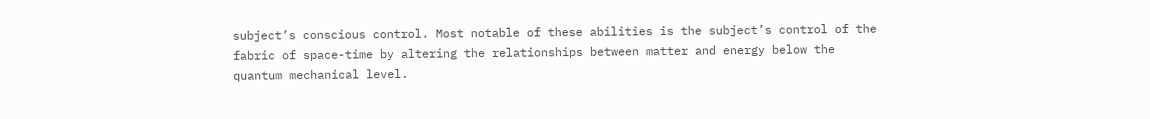subject’s conscious control. Most notable of these abilities is the subject’s control of the fabric of space-time by altering the relationships between matter and energy below the quantum mechanical level.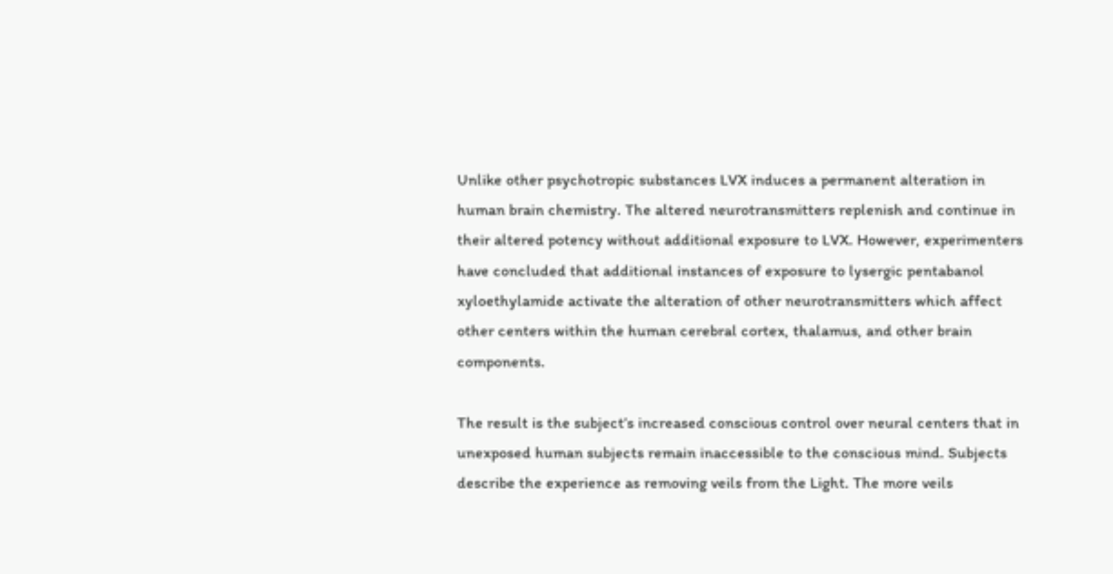Unlike other psychotropic substances LVX induces a permanent alteration in human brain chemistry. The altered neurotransmitters replenish and continue in their altered potency without additional exposure to LVX. However, experimenters have concluded that additional instances of exposure to lysergic pentabanol xyloethylamide activate the alteration of other neurotransmitters which affect other centers within the human cerebral cortex, thalamus, and other brain components.

The result is the subject’s increased conscious control over neural centers that in unexposed human subjects remain inaccessible to the conscious mind. Subjects describe the experience as removing veils from the Light. The more veils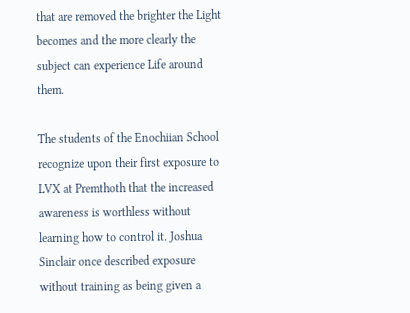that are removed the brighter the Light becomes and the more clearly the subject can experience Life around them.

The students of the Enochiian School recognize upon their first exposure to LVX at Premthoth that the increased awareness is worthless without learning how to control it. Joshua Sinclair once described exposure without training as being given a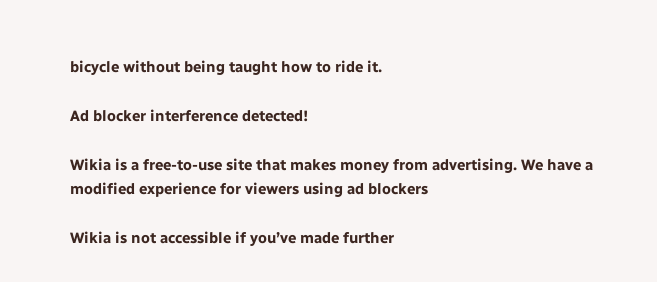bicycle without being taught how to ride it.

Ad blocker interference detected!

Wikia is a free-to-use site that makes money from advertising. We have a modified experience for viewers using ad blockers

Wikia is not accessible if you’ve made further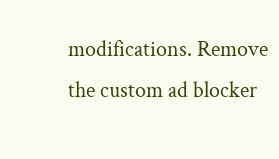modifications. Remove the custom ad blocker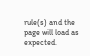rule(s) and the page will load as expected.